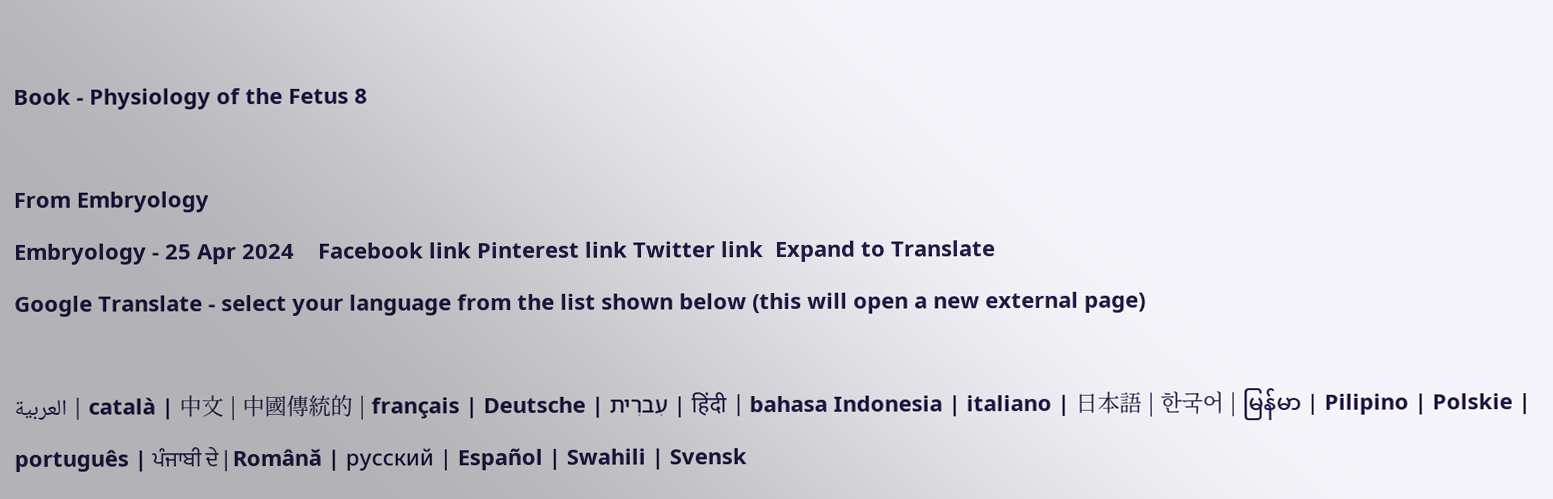Book - Physiology of the Fetus 8

From Embryology
Embryology - 25 Apr 2024    Facebook link Pinterest link Twitter link  Expand to Translate
Google Translate - select your language from the list shown below (this will open a new external page)

العربية | català | 中文 | 中國傳統的 | français | Deutsche | עִברִית | हिंदी | bahasa Indonesia | italiano | 日本語 | 한국어 | မြန်မာ | Pilipino | Polskie | português | ਪੰਜਾਬੀ ਦੇ | Română | русский | Español | Swahili | Svensk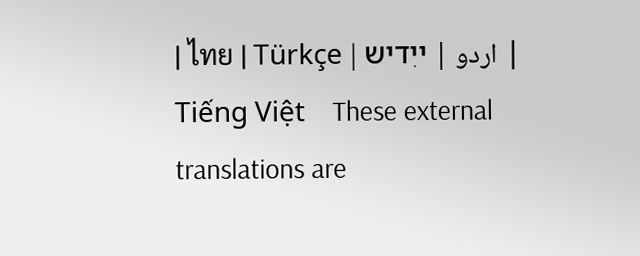| ไทย | Türkçe | اردو | ייִדיש | Tiếng Việt    These external translations are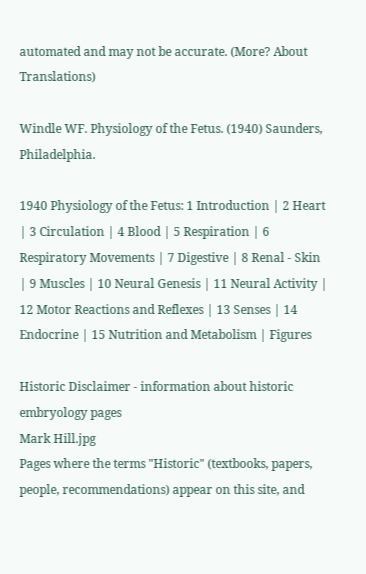automated and may not be accurate. (More? About Translations)

Windle WF. Physiology of the Fetus. (1940) Saunders, Philadelphia.

1940 Physiology of the Fetus: 1 Introduction | 2 Heart | 3 Circulation | 4 Blood | 5 Respiration | 6 Respiratory Movements | 7 Digestive | 8 Renal - Skin | 9 Muscles | 10 Neural Genesis | 11 Neural Activity | 12 Motor Reactions and Reflexes | 13 Senses | 14 Endocrine | 15 Nutrition and Metabolism | Figures

Historic Disclaimer - information about historic embryology pages
Mark Hill.jpg
Pages where the terms "Historic" (textbooks, papers, people, recommendations) appear on this site, and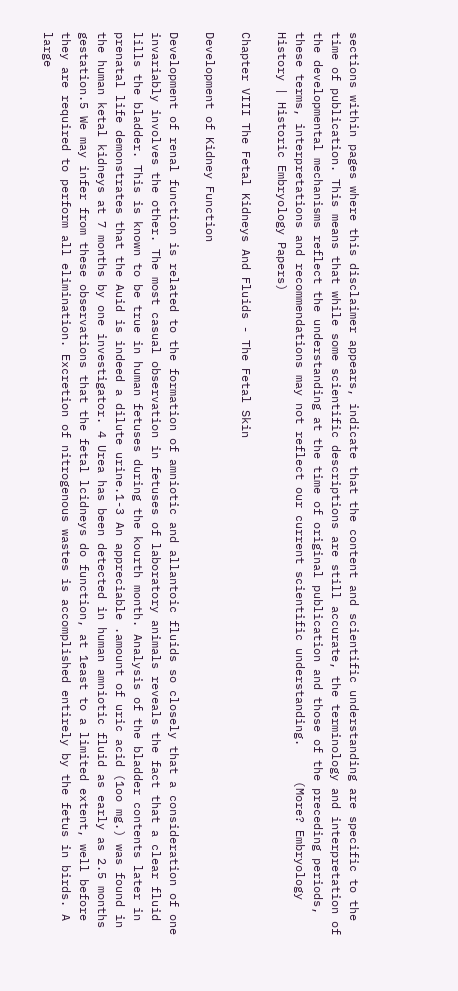sections within pages where this disclaimer appears, indicate that the content and scientific understanding are specific to the time of publication. This means that while some scientific descriptions are still accurate, the terminology and interpretation of the developmental mechanisms reflect the understanding at the time of original publication and those of the preceding periods, these terms, interpretations and recommendations may not reflect our current scientific understanding.     (More? Embryology History | Historic Embryology Papers)

Chapter VIII The Fetal Kidneys And Fluids - The Fetal Skin

Development of Kidney Function

Development of renal function is related to the formation of amniotic and allantoic fluids so closely that a consideration of one invariably involves the other. The most casual observation in fetuses of laboratory animals reveals the fact that a clear fluid lills the bladder. This is known to be true in human fetuses during the kourth month. Analysis of the bladder contents later in prenatal life demonstrates that the Auid is indeed a dilute urine.1-3 An appreciable .amount of uric acid (1oo mg.) was found in the human ketal kidneys at 7 months by one investigator. 4 Urea has been detected in human amniotic fluid as early as 2.5 months gestation.5 We may infer from these observations that the fetal lcidneys do function, at 1east to a limited extent, well before they are required to perform all elimination. Excretion of nitrogenous wastes is accomplished entirely by the fetus in birds. A large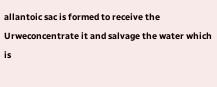allantoic sac is formed to receive the Urweconcentrate it and salvage the water which is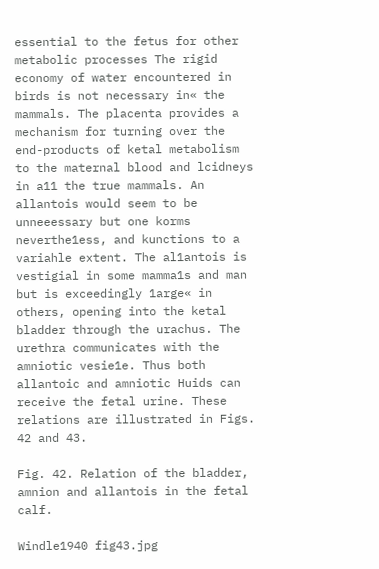essential to the fetus for other metabolic processes The rigid economy of water encountered in birds is not necessary in« the mammals. The placenta provides a mechanism for turning over the end-products of ketal metabolism to the maternal blood and lcidneys in a11 the true mammals. An allantois would seem to be unneeessary but one korms neverthe1ess, and kunctions to a variahle extent. The al1antois is vestigial in some mamma1s and man but is exceedingly 1arge« in others, opening into the ketal bladder through the urachus. The urethra communicates with the amniotic vesie1e. Thus both allantoic and amniotic Huids can receive the fetal urine. These relations are illustrated in Figs. 42 and 43.

Fig. 42. Relation of the bladder, amnion and allantois in the fetal calf.

Windle1940 fig43.jpg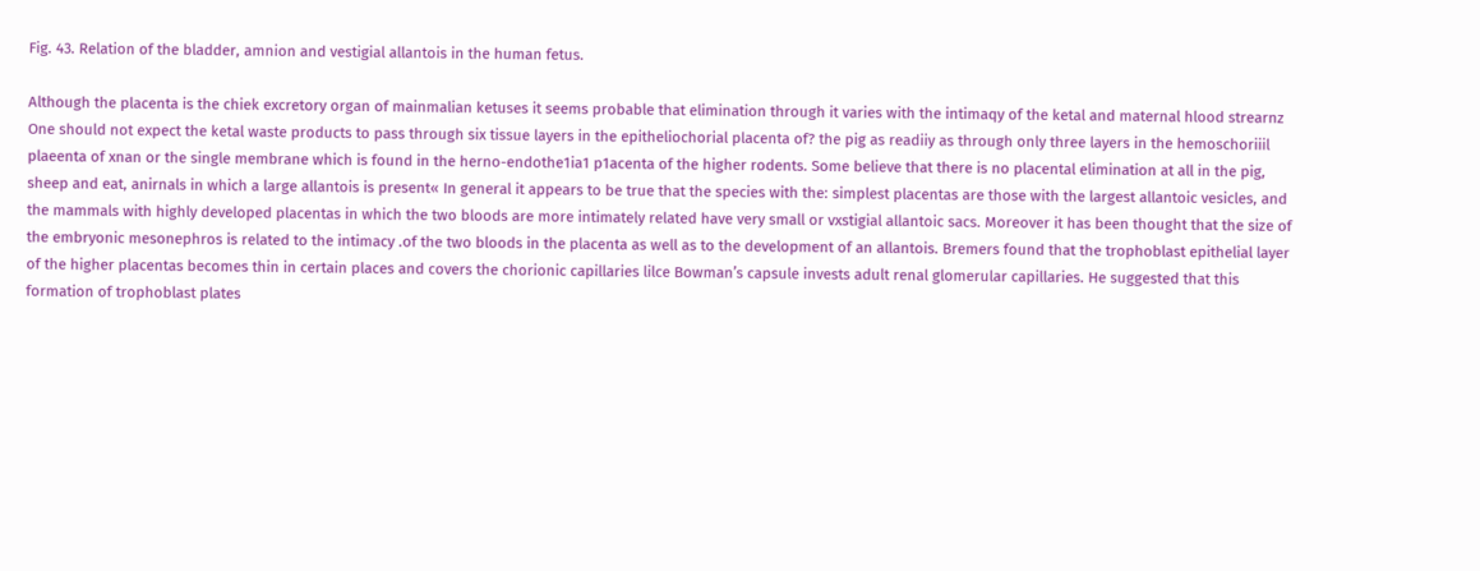Fig. 43. Relation of the bladder, amnion and vestigial allantois in the human fetus.

Although the placenta is the chiek excretory organ of mainmalian ketuses it seems probable that elimination through it varies with the intimaqy of the ketal and maternal hlood strearnz One should not expect the ketal waste products to pass through six tissue layers in the epitheliochorial placenta of? the pig as readiiy as through only three layers in the hemoschoriiil plaeenta of xnan or the single membrane which is found in the herno-endothe1ia1 p1acenta of the higher rodents. Some believe that there is no placental elimination at all in the pig, sheep and eat, anirnals in which a large allantois is present« In general it appears to be true that the species with the: simplest placentas are those with the largest allantoic vesicles, and the mammals with highly developed placentas in which the two bloods are more intimately related have very small or vxstigial allantoic sacs. Moreover it has been thought that the size of the embryonic mesonephros is related to the intimacy .of the two bloods in the placenta as well as to the development of an allantois. Bremers found that the trophoblast epithelial layer of the higher placentas becomes thin in certain places and covers the chorionic capillaries lilce Bowman’s capsule invests adult renal glomerular capillaries. He suggested that this formation of trophoblast plates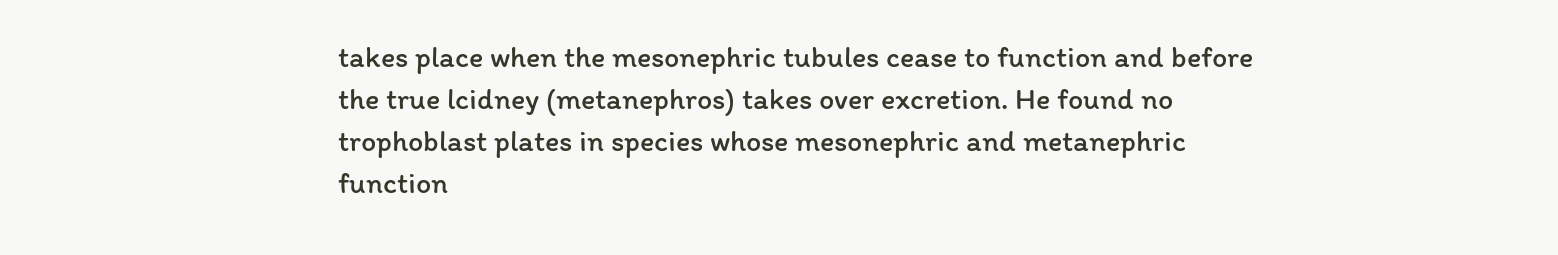takes place when the mesonephric tubules cease to function and before the true lcidney (metanephros) takes over excretion. He found no trophoblast plates in species whose mesonephric and metanephric function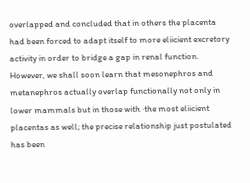overlapped and concluded that in others the placenta had been forced to adapt itself to more eliicient excretory activity in order to bridge a gap in renal function. However, we shall soon learn that mesonephros and metanephros actually overlap functionally not only in lower mammals but in those with ·the most eliicient placentas as well; the precise relationship just postulated has been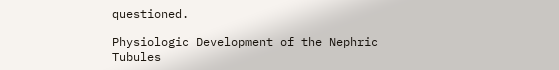questioned.

Physiologic Development of the Nephric Tubules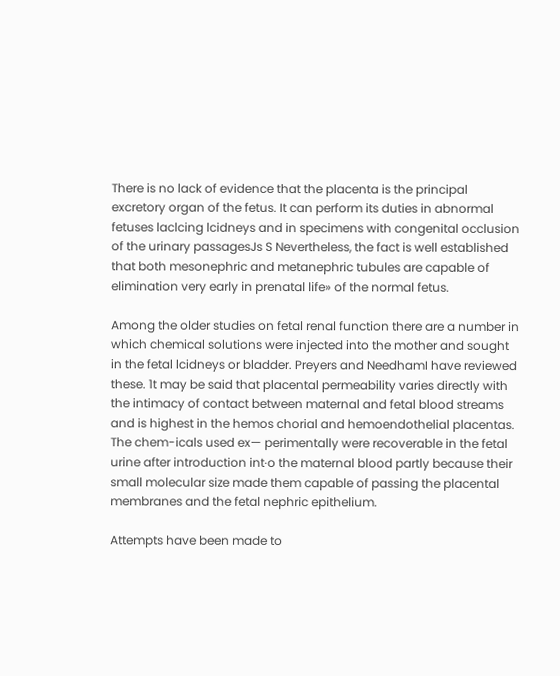There is no lack of evidence that the placenta is the principal excretory organ of the fetus. It can perform its duties in abnormal fetuses laclcing lcidneys and in specimens with congenital occlusion of the urinary passagesJs S Nevertheless, the fact is well established that both mesonephric and metanephric tubules are capable of elimination very early in prenatal life» of the normal fetus.

Among the older studies on fetal renal function there are a number in which chemical solutions were injected into the mother and sought in the fetal lcidneys or bladder. Preyers and NeedhamI have reviewed these. 1t may be said that placental permeability varies directly with the intimacy of contact between maternal and fetal blood streams and is highest in the hemos chorial and hemoendothelial placentas. The chem-icals used ex— perimentally were recoverable in the fetal urine after introduction int·o the maternal blood partly because their small molecular size made them capable of passing the placental membranes and the fetal nephric epithelium.

Attempts have been made to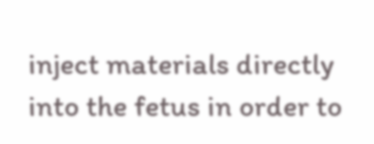inject materials directly into the fetus in order to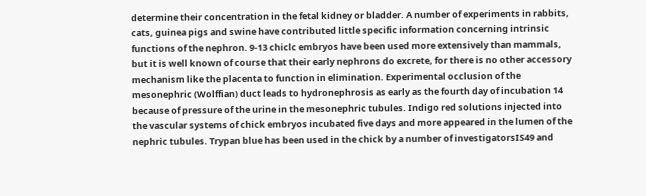determine their concentration in the fetal kidney or bladder. A number of experiments in rabbits, cats, guinea pigs and swine have contributed little specific information concerning intrinsic functions of the nephron. 9-13 chiclc embryos have been used more extensively than mammals, but it is well known of course that their early nephrons do excrete, for there is no other accessory mechanism like the placenta to function in elimination. Experimental occlusion of the mesonephric (Wolffian) duct leads to hydronephrosis as early as the fourth day of incubation 14 because of pressure of the urine in the mesonephric tubules. Indigo red solutions injected into the vascular systems of chick embryos incubated five days and more appeared in the lumen of the nephric tubules. Trypan blue has been used in the chick by a number of investigatorsIS49 and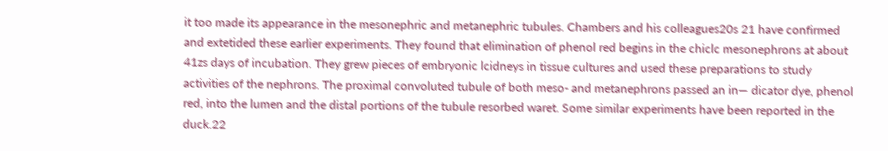it too made its appearance in the mesonephric and metanephric tubules. Chambers and his colleagues20s 21 have confirmed and extetided these earlier experiments. They found that elimination of phenol red begins in the chiclc mesonephrons at about 41zs days of incubation. They grew pieces of embryonic lcidneys in tissue cultures and used these preparations to study activities of the nephrons. The proximal convoluted tubule of both meso- and metanephrons passed an in— dicator dye, phenol red, into the lumen and the distal portions of the tubule resorbed waret. Some similar experiments have been reported in the duck.22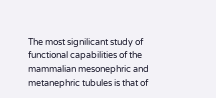The most signilicant study of functional capabilities of the mammalian mesonephric and metanephric tubules is that of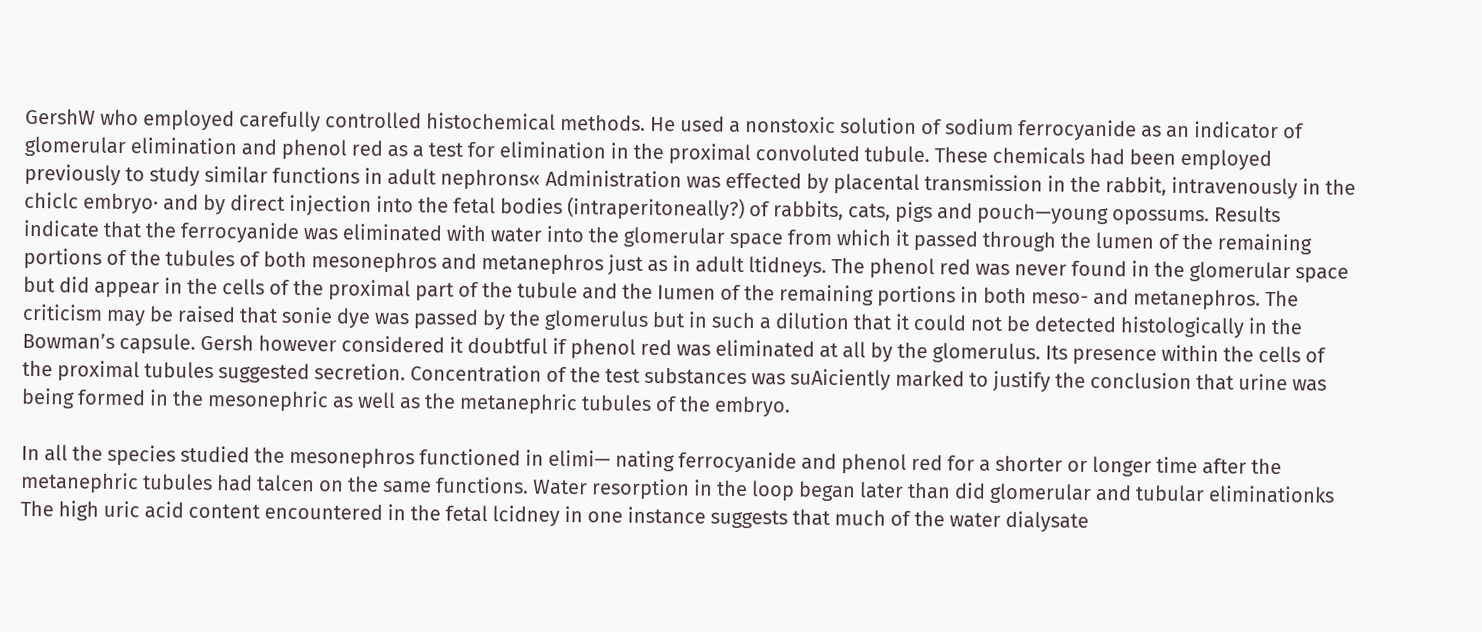GershW who employed carefully controlled histochemical methods. He used a nonstoxic solution of sodium ferrocyanide as an indicator of glomerular elimination and phenol red as a test for elimination in the proximal convoluted tubule. These chemicals had been employed previously to study similar functions in adult nephrons« Administration was effected by placental transmission in the rabbit, intravenously in the chiclc embryo· and by direct injection into the fetal bodies (intraperitoneally?) of rabbits, cats, pigs and pouch—young opossums. Results indicate that the ferrocyanide was eliminated with water into the glomerular space from which it passed through the lumen of the remaining portions of the tubules of both mesonephros and metanephros just as in adult ltidneys. The phenol red was never found in the glomerular space but did appear in the cells of the proximal part of the tubule and the Iumen of the remaining portions in both meso- and metanephros. The criticism may be raised that sonie dye was passed by the glomerulus but in such a dilution that it could not be detected histologically in the Bowman’s capsule. Gersh however considered it doubtful if phenol red was eliminated at all by the glomerulus. Its presence within the cells of the proximal tubules suggested secretion. Concentration of the test substances was suAiciently marked to justify the conclusion that urine was being formed in the mesonephric as well as the metanephric tubules of the embryo.

In all the species studied the mesonephros functioned in elimi— nating ferrocyanide and phenol red for a shorter or longer time after the metanephric tubules had talcen on the same functions. Water resorption in the loop began later than did glomerular and tubular eliminationks The high uric acid content encountered in the fetal lcidney in one instance suggests that much of the water dialysate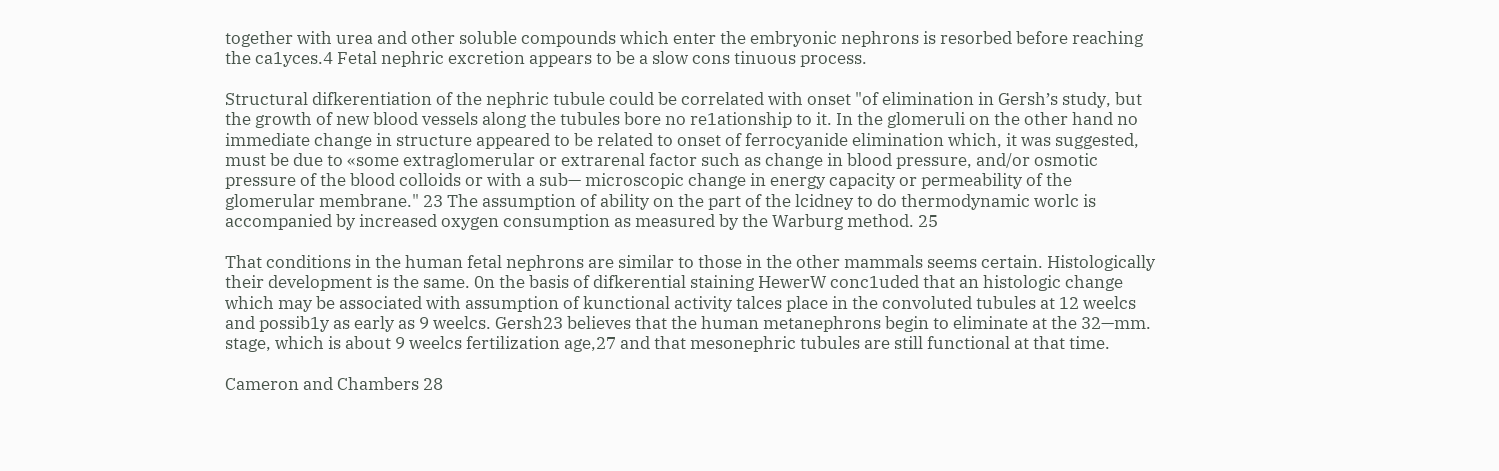together with urea and other soluble compounds which enter the embryonic nephrons is resorbed before reaching the ca1yces.4 Fetal nephric excretion appears to be a slow cons tinuous process.

Structural difkerentiation of the nephric tubule could be correlated with onset "of elimination in Gersh’s study, but the growth of new blood vessels along the tubules bore no re1ationship to it. In the glomeruli on the other hand no immediate change in structure appeared to be related to onset of ferrocyanide elimination which, it was suggested, must be due to «some extraglomerular or extrarenal factor such as change in blood pressure, and/or osmotic pressure of the blood colloids or with a sub— microscopic change in energy capacity or permeability of the glomerular membrane." 23 The assumption of ability on the part of the lcidney to do thermodynamic worlc is accompanied by increased oxygen consumption as measured by the Warburg method. 25

That conditions in the human fetal nephrons are similar to those in the other mammals seems certain. Histologically their development is the same. 0n the basis of difkerential staining HewerW conc1uded that an histologic change which may be associated with assumption of kunctional activity talces place in the convoluted tubules at 12 weelcs and possib1y as early as 9 weelcs. Gersh23 believes that the human metanephrons begin to eliminate at the 32—mm. stage, which is about 9 weelcs fertilization age,27 and that mesonephric tubules are still functional at that time.

Cameron and Chambers 28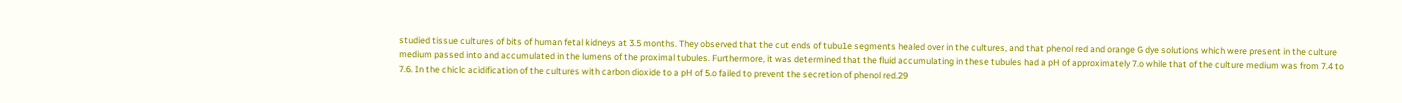studied tissue cultures of bits of human fetal kidneys at 3.5 months. They observed that the cut ends of tubu1e segments healed over in the cultures, and that phenol red and orange G dye solutions which were present in the culture medium passed into and accumulated in the lumens of the proximal tubules. Furthermore, it was determined that the fluid accumulating in these tubules had a pH of approximately 7.o while that of the culture medium was from 7.4 to 7.6. In the chiclc acidification of the cultures with carbon dioxide to a pH of 5.o failed to prevent the secretion of phenol red.29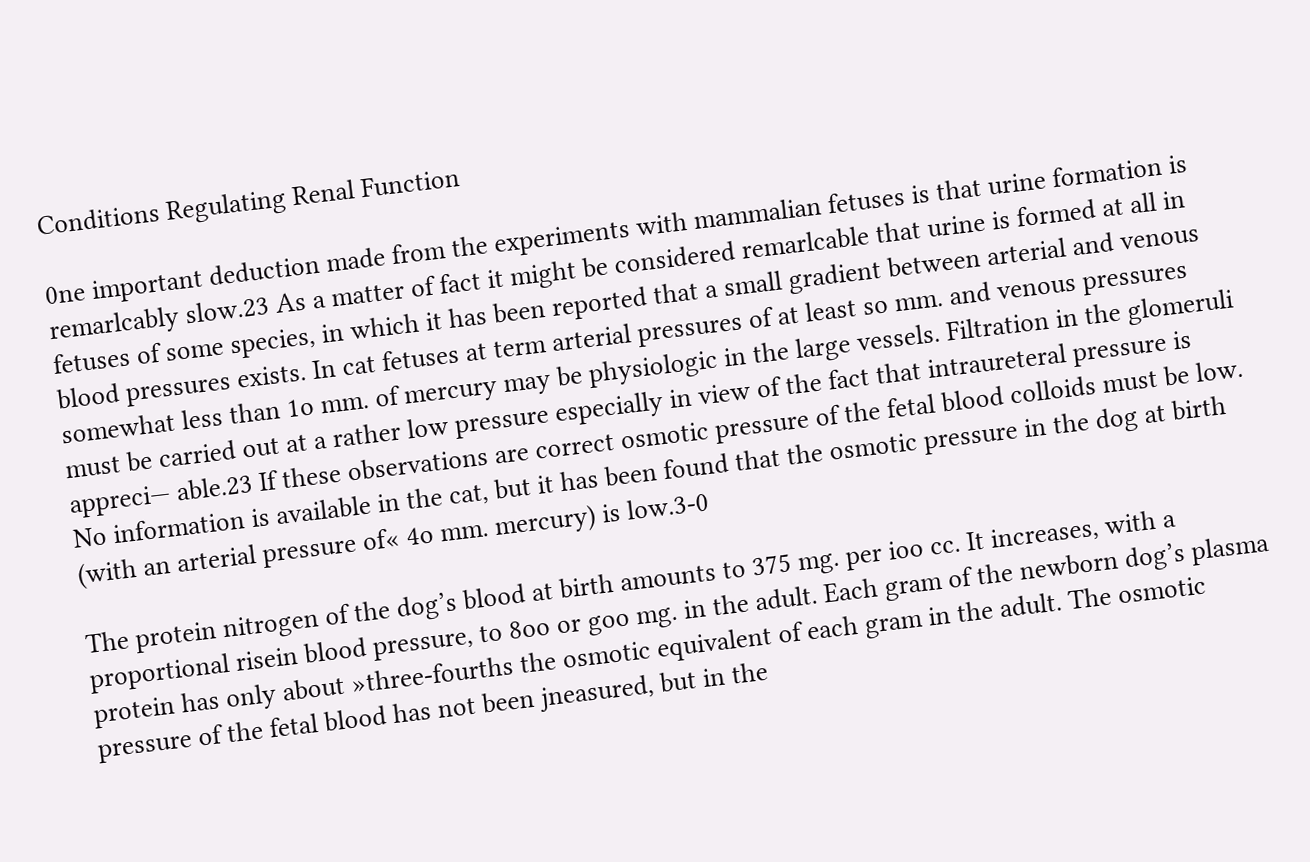Conditions Regulating Renal Function

0ne important deduction made from the experiments with mammalian fetuses is that urine formation is remarlcably slow.23 As a matter of fact it might be considered remarlcable that urine is formed at all in fetuses of some species, in which it has been reported that a small gradient between arterial and venous blood pressures exists. In cat fetuses at term arterial pressures of at least so mm. and venous pressures somewhat less than 1o mm. of mercury may be physiologic in the large vessels. Filtration in the glomeruli must be carried out at a rather low pressure especially in view of the fact that intraureteral pressure is appreci— able.23 If these observations are correct osmotic pressure of the fetal blood colloids must be low. No information is available in the cat, but it has been found that the osmotic pressure in the dog at birth (with an arterial pressure of« 4o mm. mercury) is low.3-0

The protein nitrogen of the dog’s blood at birth amounts to 375 mg. per ioo cc. It increases, with a proportional risein blood pressure, to 8oo or goo mg. in the adult. Each gram of the newborn dog’s plasma protein has only about »three-fourths the osmotic equivalent of each gram in the adult. The osmotic pressure of the fetal blood has not been jneasured, but in the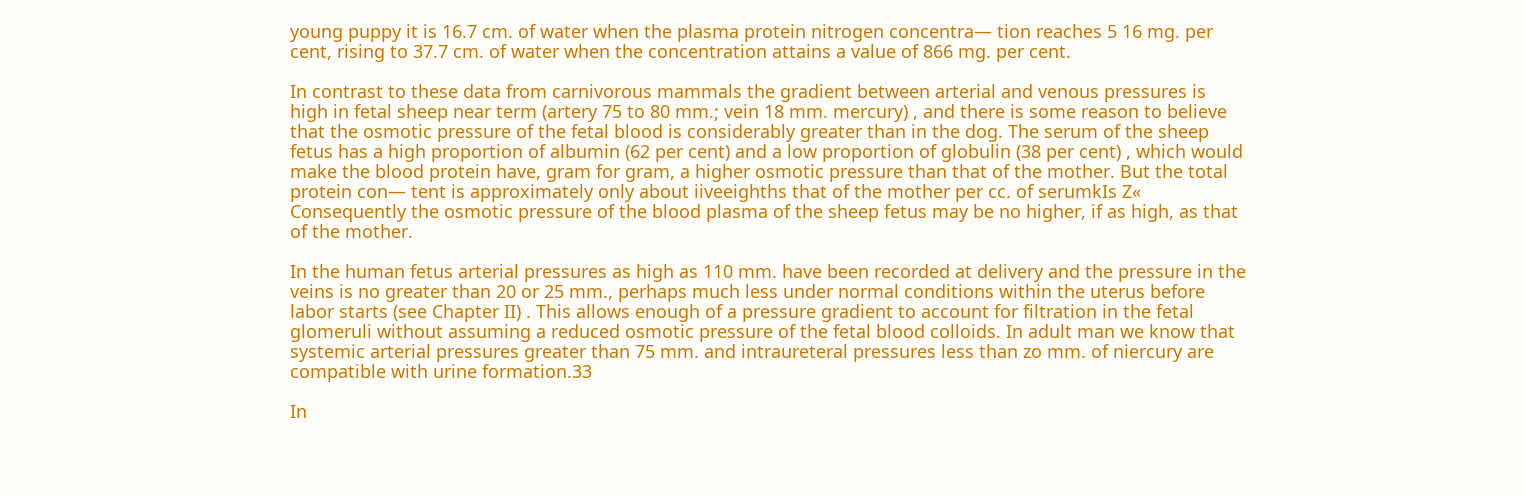young puppy it is 16.7 cm. of water when the plasma protein nitrogen concentra— tion reaches 5 16 mg. per cent, rising to 37.7 cm. of water when the concentration attains a value of 866 mg. per cent.

In contrast to these data from carnivorous mammals the gradient between arterial and venous pressures is high in fetal sheep near term (artery 75 to 80 mm.; vein 18 mm. mercury) , and there is some reason to believe that the osmotic pressure of the fetal blood is considerably greater than in the dog. The serum of the sheep fetus has a high proportion of albumin (62 per cent) and a low proportion of globulin (38 per cent) , which would make the blood protein have, gram for gram, a higher osmotic pressure than that of the mother. But the total protein con— tent is approximately only about iiveeighths that of the mother per cc. of serumkIs Z« Consequently the osmotic pressure of the blood plasma of the sheep fetus may be no higher, if as high, as that of the mother.

In the human fetus arterial pressures as high as 110 mm. have been recorded at delivery and the pressure in the veins is no greater than 20 or 25 mm., perhaps much less under normal conditions within the uterus before labor starts (see Chapter II) . This allows enough of a pressure gradient to account for filtration in the fetal glomeruli without assuming a reduced osmotic pressure of the fetal blood colloids. In adult man we know that systemic arterial pressures greater than 75 mm. and intraureteral pressures less than zo mm. of niercury are compatible with urine formation.33

In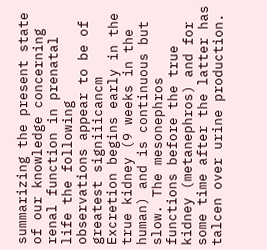summarizing the present state of our knowledge concerning renal function in prenatal life the following observations appear to be of greatest signiiicancm Excretion begins early in the true kidney (9 weeks in the human) and is continuous but slow. The mesonephros functions before the true kidney (metanephros) and for some time after the latter has talcen over urine production.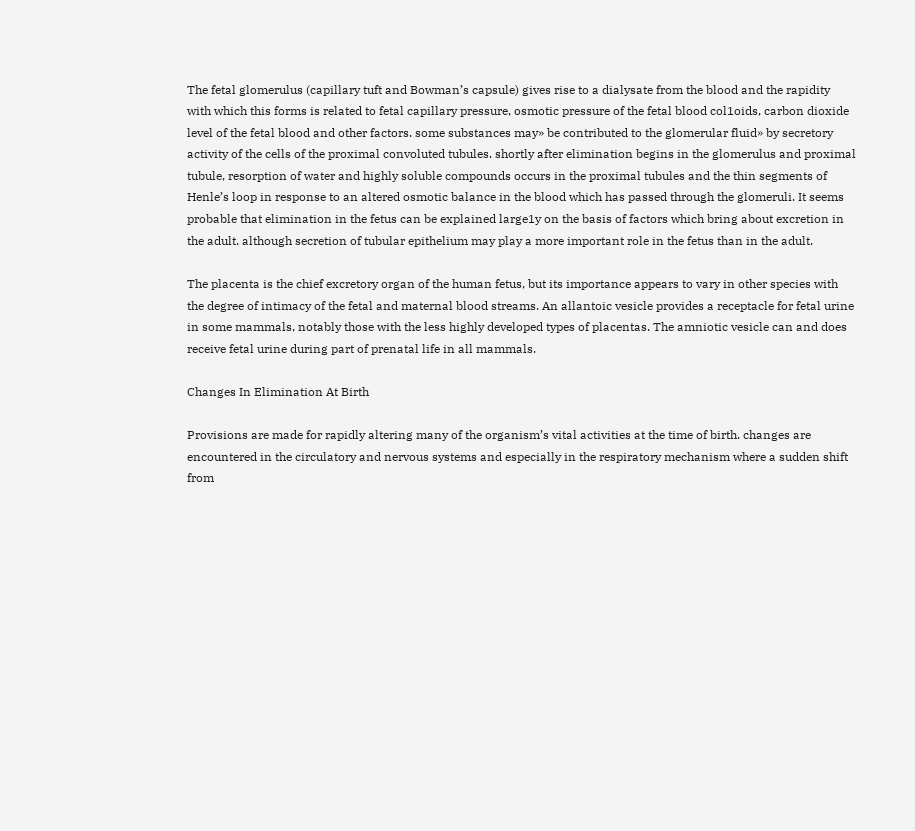The fetal glomerulus (capillary tuft and Bowman’s capsule) gives rise to a dialysate from the blood and the rapidity with which this forms is related to fetal capillary pressure, osmotic pressure of the fetal blood col1oids, carbon dioxide level of the fetal blood and other factors. some substances may» be contributed to the glomerular fluid» by secretory activity of the cells of the proximal convoluted tubules. shortly after elimination begins in the glomerulus and proximal tubule, resorption of water and highly soluble compounds occurs in the proximal tubules and the thin segments of Henle’s loop in response to an altered osmotic balance in the blood which has passed through the glomeruli. It seems probable that elimination in the fetus can be explained large1y on the basis of factors which bring about excretion in the adult. although secretion of tubular epithelium may play a more important role in the fetus than in the adult.

The placenta is the chief excretory organ of the human fetus, but its importance appears to vary in other species with the degree of intimacy of the fetal and maternal blood streams. An allantoic vesicle provides a receptacle for fetal urine in some mammals, notably those with the less highly developed types of placentas. The amniotic vesicle can and does receive fetal urine during part of prenatal life in all mammals.

Changes In Elimination At Birth

Provisions are made for rapidly altering many of the organism’s vital activities at the time of birth. changes are encountered in the circulatory and nervous systems and especially in the respiratory mechanism where a sudden shift from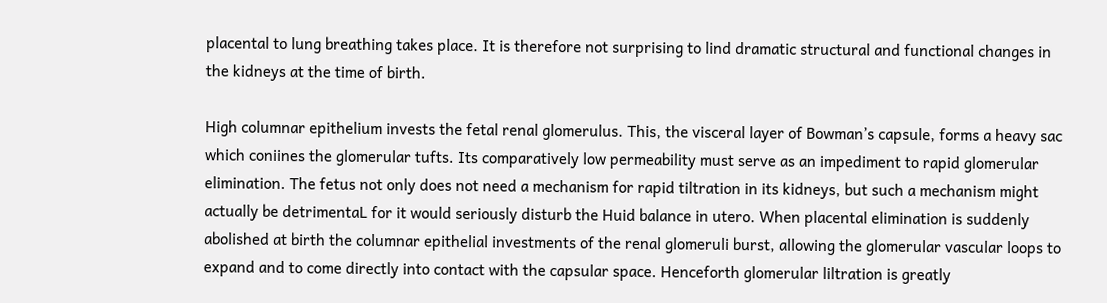placental to lung breathing takes place. It is therefore not surprising to lind dramatic structural and functional changes in the kidneys at the time of birth.

High columnar epithelium invests the fetal renal glomerulus. This, the visceral layer of Bowman’s capsule, forms a heavy sac which coniines the glomerular tufts. Its comparatively low permeability must serve as an impediment to rapid glomerular elimination. The fetus not only does not need a mechanism for rapid tiltration in its kidneys, but such a mechanism might actually be detrimentaL for it would seriously disturb the Huid balance in utero. When placental elimination is suddenly abolished at birth the columnar epithelial investments of the renal glomeruli burst, allowing the glomerular vascular loops to expand and to come directly into contact with the capsular space. Henceforth glomerular liltration is greatly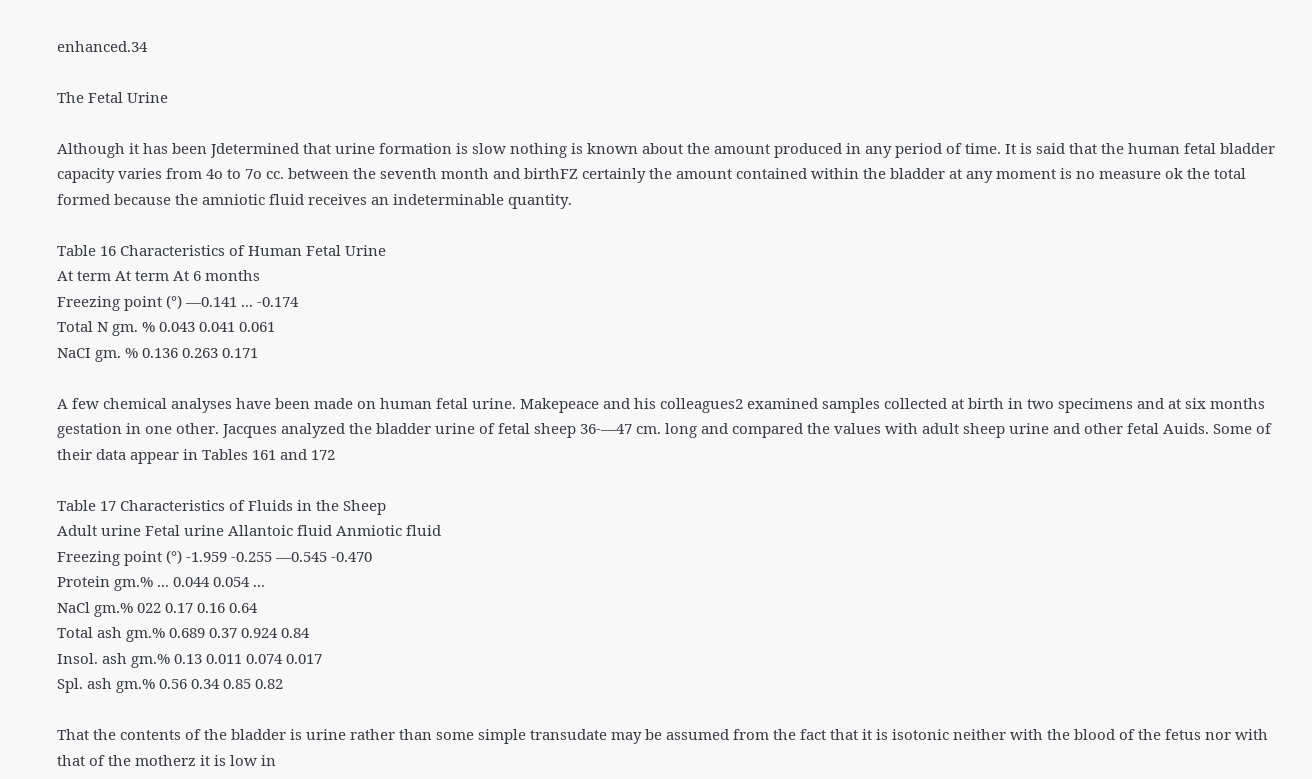enhanced.34

The Fetal Urine

Although it has been Jdetermined that urine formation is slow nothing is known about the amount produced in any period of time. It is said that the human fetal bladder capacity varies from 4o to 7o cc. between the seventh month and birthFZ certainly the amount contained within the bladder at any moment is no measure ok the total formed because the amniotic fluid receives an indeterminable quantity.

Table 16 Characteristics of Human Fetal Urine
At term At term At 6 months
Freezing point (°) —0.141 ... -0.174
Total N gm. % 0.043 0.041 0.061
NaCI gm. % 0.136 0.263 0.171

A few chemical analyses have been made on human fetal urine. Makepeace and his colleagues2 examined samples collected at birth in two specimens and at six months gestation in one other. Jacques analyzed the bladder urine of fetal sheep 36-—47 cm. long and compared the values with adult sheep urine and other fetal Auids. Some of their data appear in Tables 161 and 172

Table 17 Characteristics of Fluids in the Sheep
Adult urine Fetal urine Allantoic fluid Anmiotic fluid
Freezing point (°) -1.959 -0.255 —0.545 -0.470
Protein gm.% ... 0.044 0.054 ...
NaCl gm.% 022 0.17 0.16 0.64
Total ash gm.% 0.689 0.37 0.924 0.84
Insol. ash gm.% 0.13 0.011 0.074 0.017
Spl. ash gm.% 0.56 0.34 0.85 0.82

That the contents of the bladder is urine rather than some simple transudate may be assumed from the fact that it is isotonic neither with the blood of the fetus nor with that of the motherz it is low in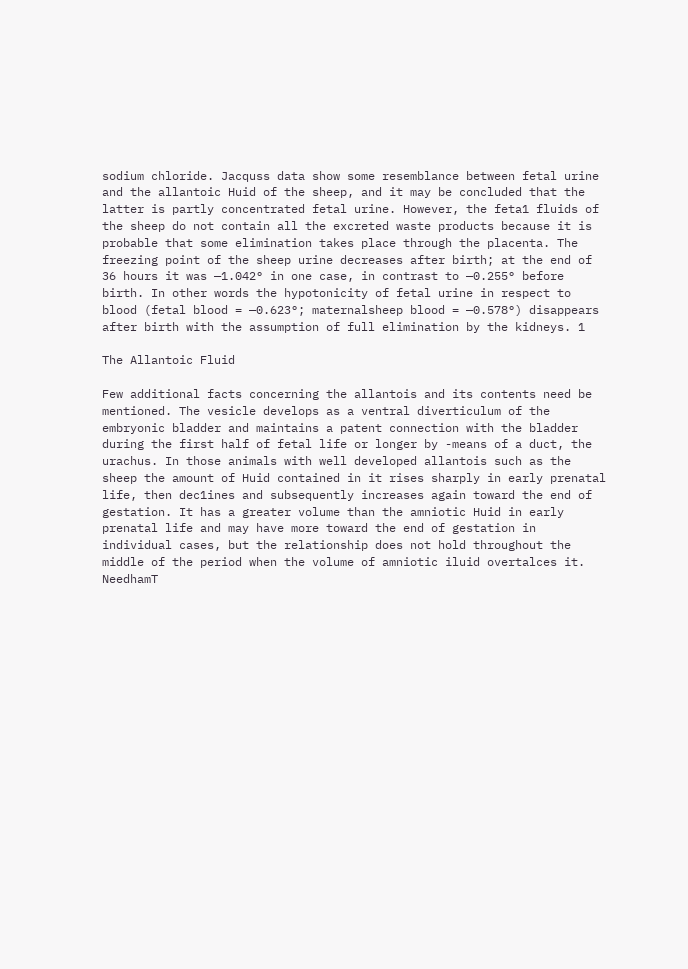sodium chloride. Jacquss data show some resemblance between fetal urine and the allantoic Huid of the sheep, and it may be concluded that the latter is partly concentrated fetal urine. However, the feta1 fluids of the sheep do not contain all the excreted waste products because it is probable that some elimination takes place through the placenta. The freezing point of the sheep urine decreases after birth; at the end of 36 hours it was —1.042° in one case, in contrast to —0.255° before birth. In other words the hypotonicity of fetal urine in respect to blood (fetal blood = —0.623°; maternalsheep blood = —0.578°) disappears after birth with the assumption of full elimination by the kidneys. 1

The Allantoic Fluid

Few additional facts concerning the allantois and its contents need be mentioned. The vesicle develops as a ventral diverticulum of the embryonic bladder and maintains a patent connection with the bladder during the first half of fetal life or longer by -means of a duct, the urachus. In those animals with well developed allantois such as the sheep the amount of Huid contained in it rises sharply in early prenatal life, then dec1ines and subsequently increases again toward the end of gestation. It has a greater volume than the amniotic Huid in early prenatal life and may have more toward the end of gestation in individual cases, but the relationship does not hold throughout the middle of the period when the volume of amniotic iluid overtalces it. NeedhamT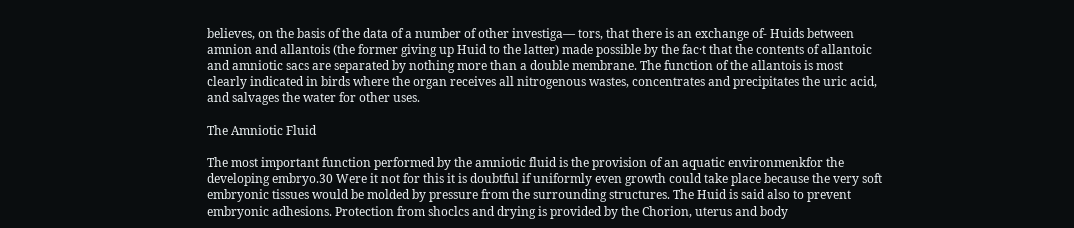believes, on the basis of the data of a number of other investiga— tors, that there is an exchange of- Huids between amnion and allantois (the former giving up Huid to the latter) made possible by the fac·t that the contents of allantoic and amniotic sacs are separated by nothing more than a double membrane. The function of the allantois is most clearly indicated in birds where the organ receives all nitrogenous wastes, concentrates and precipitates the uric acid, and salvages the water for other uses.

The Amniotic Fluid

The most important function performed by the amniotic fluid is the provision of an aquatic environmenkfor the developing embryo.30 Were it not for this it is doubtful if uniformly even growth could take place because the very soft embryonic tissues would be molded by pressure from the surrounding structures. The Huid is said also to prevent embryonic adhesions. Protection from shoclcs and drying is provided by the Chorion, uterus and body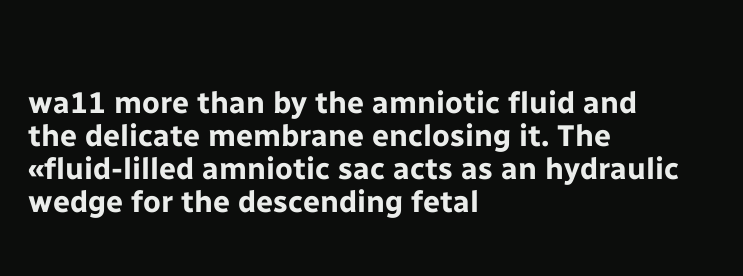wa11 more than by the amniotic fluid and the delicate membrane enclosing it. The «fluid-lilled amniotic sac acts as an hydraulic wedge for the descending fetal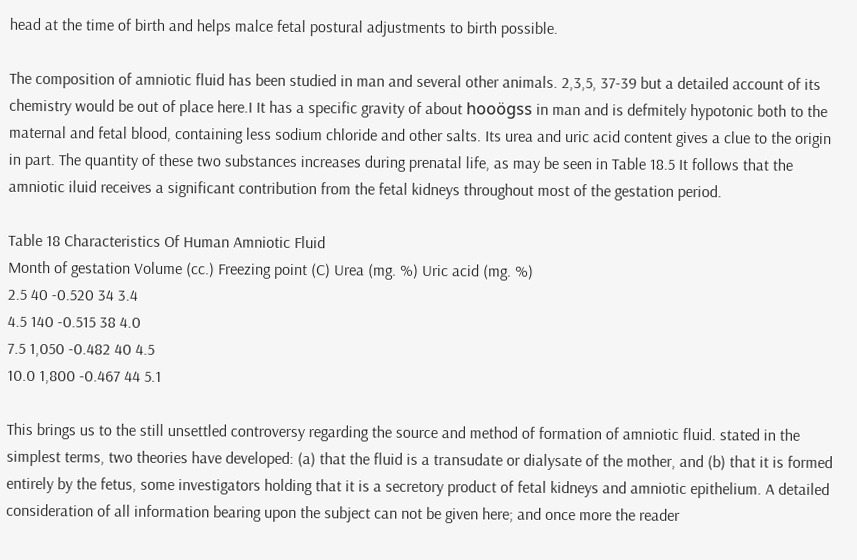head at the time of birth and helps malce fetal postural adjustments to birth possible.

The composition of amniotic fluid has been studied in man and several other animals. 2,3,5, 37-39 but a detailed account of its chemistry would be out of place here.I It has a specific gravity of about hooögss in man and is defmitely hypotonic both to the maternal and fetal blood, containing less sodium chloride and other salts. Its urea and uric acid content gives a clue to the origin in part. The quantity of these two substances increases during prenatal life, as may be seen in Table 18.5 It follows that the amniotic iluid receives a significant contribution from the fetal kidneys throughout most of the gestation period.

Table 18 Characteristics Of Human Amniotic Fluid
Month of gestation Volume (cc.) Freezing point (C) Urea (mg. %) Uric acid (mg. %)
2.5 40 -0.520 34 3.4
4.5 140 -0.515 38 4.0
7.5 1,050 -0.482 40 4.5
10.0 1,800 -0.467 44 5.1

This brings us to the still unsettled controversy regarding the source and method of formation of amniotic fluid. stated in the simplest terms, two theories have developed: (a) that the fluid is a transudate or dialysate of the mother, and (b) that it is formed entirely by the fetus, some investigators holding that it is a secretory product of fetal kidneys and amniotic epithelium. A detailed consideration of all information bearing upon the subject can not be given here; and once more the reader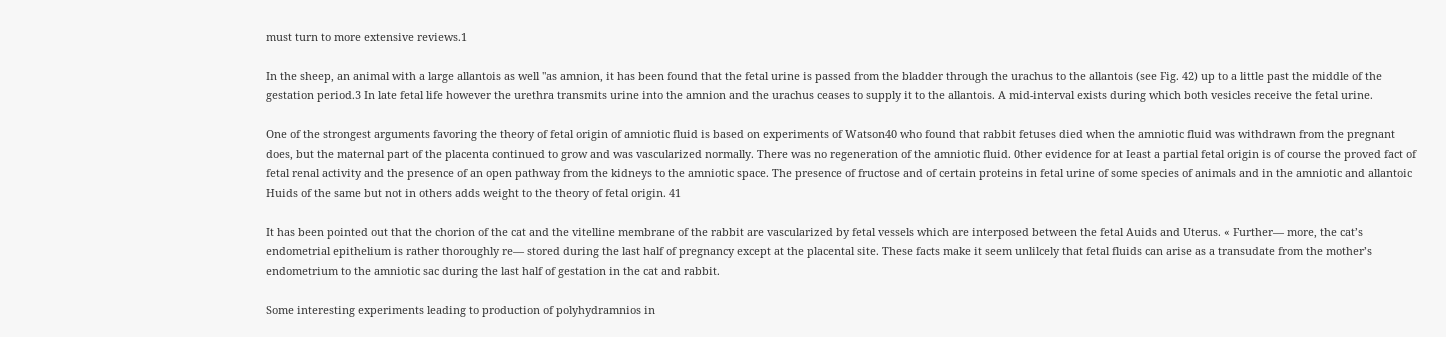must turn to more extensive reviews.1

In the sheep, an animal with a large allantois as well "as amnion, it has been found that the fetal urine is passed from the bladder through the urachus to the allantois (see Fig. 42) up to a little past the middle of the gestation period.3 In late fetal life however the urethra transmits urine into the amnion and the urachus ceases to supply it to the allantois. A mid-interval exists during which both vesicles receive the fetal urine.

One of the strongest arguments favoring the theory of fetal origin of amniotic fluid is based on experiments of Watson40 who found that rabbit fetuses died when the amniotic fluid was withdrawn from the pregnant does, but the maternal part of the placenta continued to grow and was vascularized normally. There was no regeneration of the amniotic fluid. 0ther evidence for at Ieast a partial fetal origin is of course the proved fact of fetal renal activity and the presence of an open pathway from the kidneys to the amniotic space. The presence of fructose and of certain proteins in fetal urine of some species of animals and in the amniotic and allantoic Huids of the same but not in others adds weight to the theory of fetal origin. 41

It has been pointed out that the chorion of the cat and the vitelline membrane of the rabbit are vascularized by fetal vessels which are interposed between the fetal Auids and Uterus. « Further— more, the cat’s endometrial epithelium is rather thoroughly re— stored during the last half of pregnancy except at the placental site. These facts make it seem unlilcely that fetal fluids can arise as a transudate from the mother’s endometrium to the amniotic sac during the last half of gestation in the cat and rabbit.

Some interesting experiments leading to production of polyhydramnios in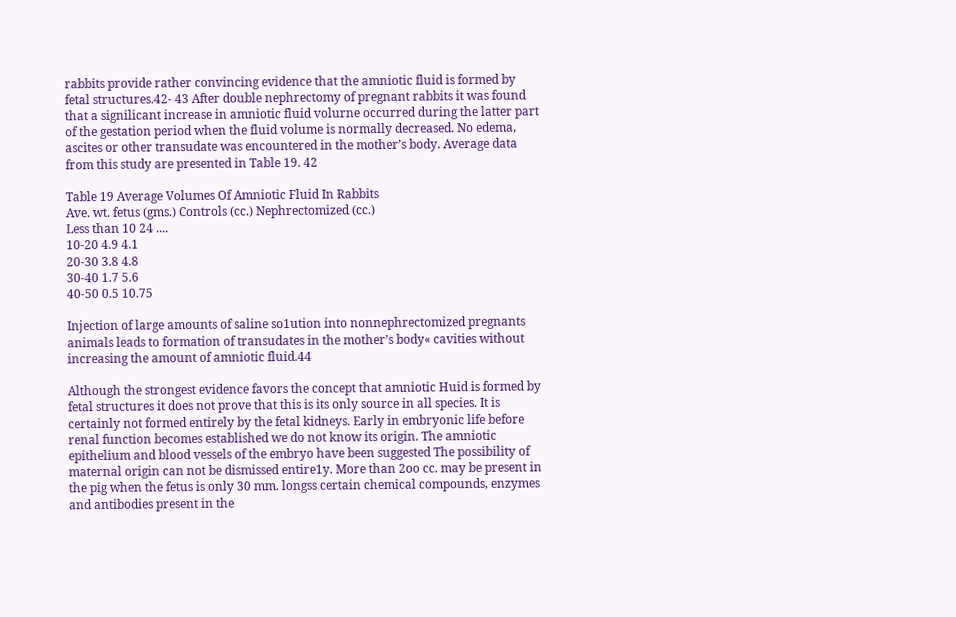rabbits provide rather convincing evidence that the amniotic fluid is formed by fetal structures.42- 43 After double nephrectomy of pregnant rabbits it was found that a signilicant increase in amniotic fluid volurne occurred during the latter part of the gestation period when the fluid volume is normally decreased. No edema, ascites or other transudate was encountered in the mother’s body. Average data from this study are presented in Table 19. 42

Table 19 Average Volumes Of Amniotic Fluid In Rabbits
Ave. wt. fetus (gms.) Controls (cc.) Nephrectomized (cc.)
Less than 10 24 ....
10-20 4.9 4.1
20-30 3.8 4.8
30-40 1.7 5.6
40-50 0.5 10.75

Injection of large amounts of saline so1ution into nonnephrectomized pregnants animals leads to formation of transudates in the mother’s body« cavities without increasing the amount of amniotic fluid.44

Although the strongest evidence favors the concept that amniotic Huid is formed by fetal structures it does not prove that this is its only source in all species. It is certainly not formed entirely by the fetal kidneys. Early in embryonic life before renal function becomes established we do not know its origin. The amniotic epithelium and blood vessels of the embryo have been suggested The possibility of maternal origin can not be dismissed entire1y. More than 2oo cc. may be present in the pig when the fetus is only 30 mm. longss certain chemical compounds, enzymes and antibodies present in the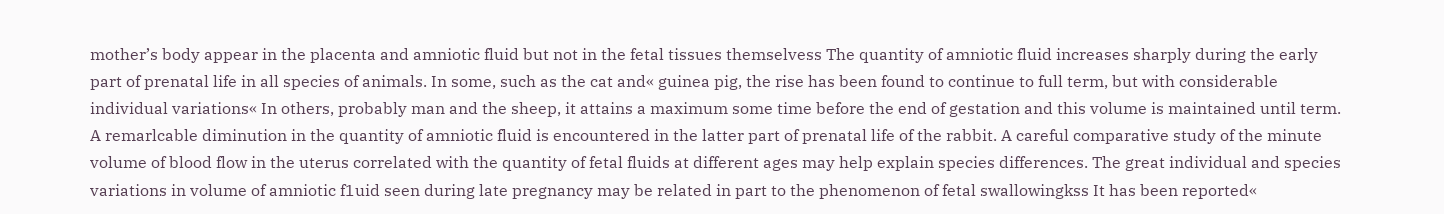mother’s body appear in the placenta and amniotic fluid but not in the fetal tissues themselvess The quantity of amniotic fluid increases sharply during the early part of prenatal life in all species of animals. In some, such as the cat and« guinea pig, the rise has been found to continue to full term, but with considerable individual variations« In others, probably man and the sheep, it attains a maximum some time before the end of gestation and this volume is maintained until term. A remarlcable diminution in the quantity of amniotic fluid is encountered in the latter part of prenatal life of the rabbit. A careful comparative study of the minute volume of blood flow in the uterus correlated with the quantity of fetal fluids at different ages may help explain species differences. The great individual and species variations in volume of amniotic f1uid seen during late pregnancy may be related in part to the phenomenon of fetal swallowingkss It has been reported«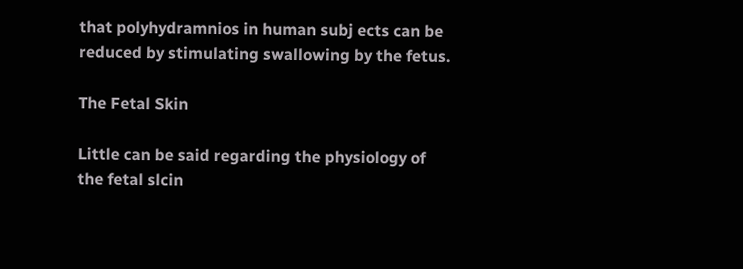that polyhydramnios in human subj ects can be reduced by stimulating swallowing by the fetus.

The Fetal Skin

Little can be said regarding the physiology of the fetal slcin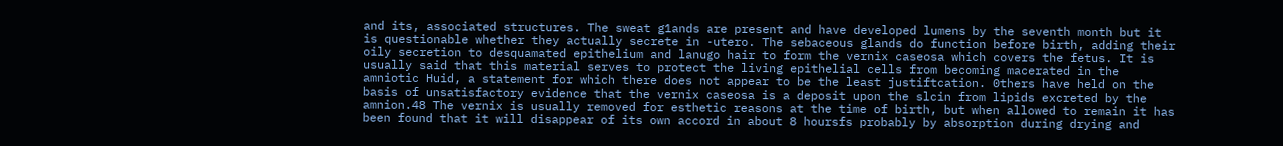and its, associated structures. The sweat g1ands are present and have developed lumens by the seventh month but it is questionable whether they actually secrete in -utero. The sebaceous glands do function before birth, adding their oily secretion to desquamated epithelium and lanugo hair to form the vernix caseosa which covers the fetus. It is usually said that this material serves to protect the living epithelial cells from becoming macerated in the amniotic Huid, a statement for which there does not appear to be the least justiftcation. 0thers have held on the basis of unsatisfactory evidence that the vernix caseosa is a deposit upon the slcin from lipids excreted by the amnion.48 The vernix is usually removed for esthetic reasons at the time of birth, but when allowed to remain it has been found that it will disappear of its own accord in about 8 hoursfs probably by absorption during drying and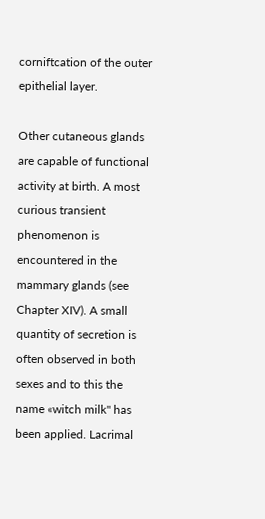corniftcation of the outer epithelial layer.

Other cutaneous glands are capable of functional activity at birth. A most curious transient phenomenon is encountered in the mammary glands (see Chapter XIV). A small quantity of secretion is often observed in both sexes and to this the name «witch milk" has been applied. Lacrimal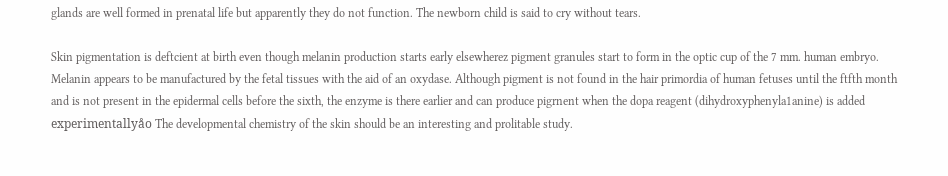glands are well formed in prenatal life but apparently they do not function. The newborn child is said to cry without tears.

Skin pigmentation is deftcient at birth even though melanin production starts early elsewherez pigment granules start to form in the optic cup of the 7 mm. human embryo. Melanin appears to be manufactured by the fetal tissues with the aid of an oxydase. Although pigment is not found in the hair primordia of human fetuses until the ftfth month and is not present in the epidermal cells before the sixth, the enzyme is there earlier and can produce pigrnent when the dopa reagent (dihydroxyphenyla1anine) is added experimentallyåo The developmental chemistry of the skin should be an interesting and prolitable study.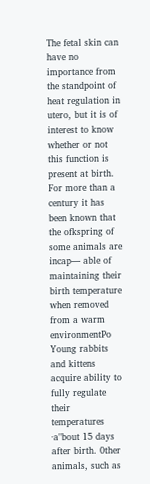The fetal skin can have no importance from the standpoint of heat regulation in utero, but it is of interest to know whether or not this function is present at birth. For more than a century it has been known that the ofkspring of some animals are incap— able of maintaining their birth temperature when removed from a warm environmentPo Young rabbits and kittens acquire ability to fully regulate their temperatures ·a"bout 15 days after birth. 0ther animals, such as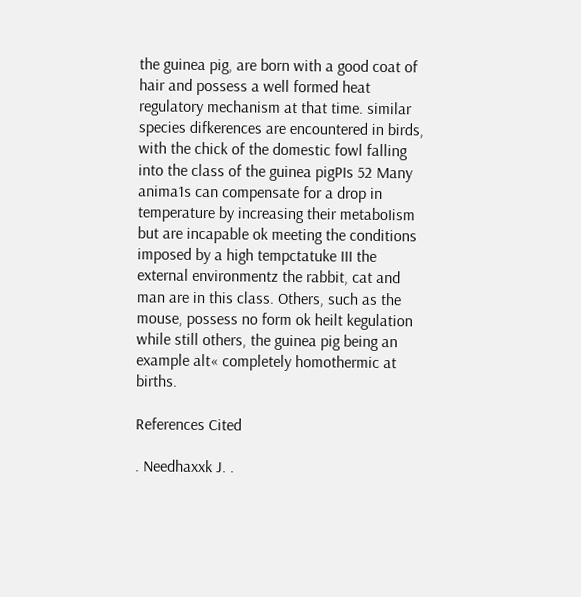the guinea pig, are born with a good coat of hair and possess a well formed heat regulatory mechanism at that time. similar species difkerences are encountered in birds, with the chick of the domestic fowl falling into the class of the guinea pigPIs 52 Many anima1s can compensate for a drop in temperature by increasing their metaboIism but are incapable ok meeting the conditions imposed by a high tempctatuke III the external environmentz the rabbit, cat and man are in this class. Others, such as the mouse, possess no form ok heilt kegulation while still others, the guinea pig being an example alt« completely homothermic at births.

References Cited

. Needhaxxk J. .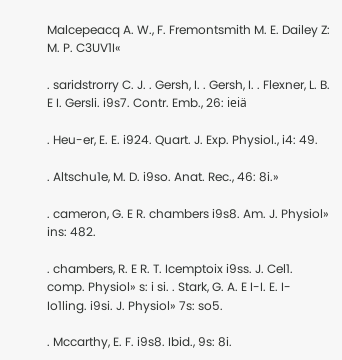Malcepeacq A. W., F. Fremontsmith M. E. Dailey Z: M. P. C3UV1I«

. saridstrorry C. J. . Gersh, I. . Gersh, I. . Flexner, L. B. E I. Gersli. i9s7. Contr. Emb., 26: ieiä

. Heu-er, E. E. i924. Quart. J. Exp. Physiol., i4: 49.

. Altschu1e, M. D. i9so. Anat. Rec., 46: 8i.»

. cameron, G. E R. chambers i9s8. Am. J. Physiol» ins: 482.

. chambers, R. E R. T. Icemptoix i9ss. J. Cel1. comp. Physiol» s: i si. . Stark, G. A. E I-I. E. I-Io1ling. i9si. J. Physiol» 7s: so5.

. Mccarthy, E. F. i9s8. Ibid., 9s: 8i.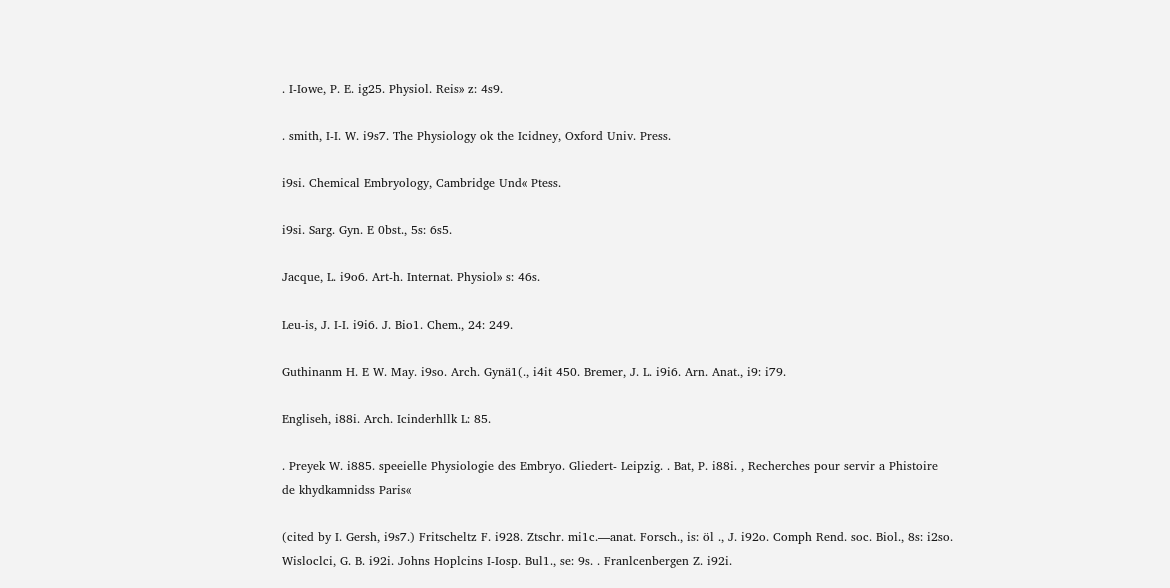. I-Iowe, P. E. ig25. Physiol. Reis» z: 4s9.

. smith, I-I. W. i9s7. The Physiology ok the Icidney, Oxford Univ. Press.

i9si. Chemical Embryology, Cambridge Und« Ptess.

i9si. Sarg. Gyn. E 0bst., 5s: 6s5.

Jacque, L. i9o6. Art-h. Internat. Physiol» s: 46s.

Leu-is, J. I-I. i9i6. J. Bio1. Chem., 24: 249.

Guthinanm H. E W. May. i9so. Arch. Gynä1(., i4it 450. Bremer, J. L. i9i6. Arn. Anat., i9: i79.

Engliseh, i88i. Arch. Icinderhllk L: 85.

. Preyek W. i885. speeielle Physiologie des Embryo. Gliedert- Leipzig. . Bat, P. i88i. , Recherches pour servir a Phistoire de khydkamnidss Paris«

(cited by I. Gersh, i9s7.) Fritscheltz F. i928. Ztschr. mi1c.—anat. Forsch., is: öl ., J. i92o. Comph Rend. soc. Biol., 8s: i2so. Wisloclci, G. B. i92i. Johns Hoplcins I-Iosp. Bul1., se: 9s. . Franlcenbergen Z. i92i.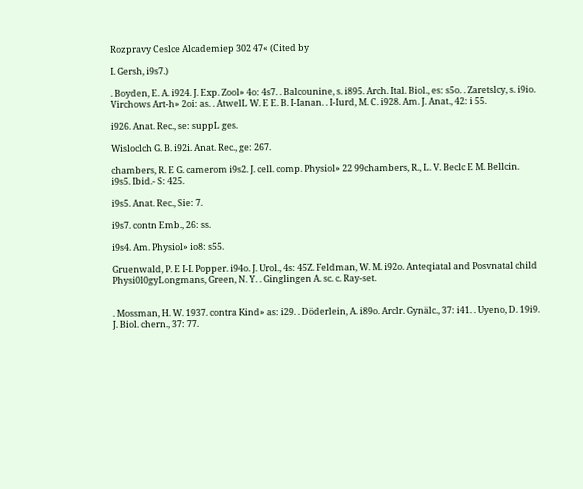Rozpravy Ceslce Alcademiep 302 47« (Cited by

I. Gersh, i9s7.)

. Boyden, E. A. i924. J. Exp. Zool» 4o: 4s7. . Balcounine, s. i895. Arch. Ital. Biol., es: s5o. . Zaretslcy, s. i9io. Virchows Art-h» 2oi: as. . AtwelL W. E E. B. I-Ianan. . I-Iurd, M. C. i928. Am. J. Anat., 42: i 55.

i926. Anat. Rec., se: suppL ges.

Wisloclch G. B. i92i. Anat. Rec., ge: 267.

chambers, R. E G. camerom i9s2. J. cell. comp. Physiol» 22 99chambers, R., L. V. Beclc E M. Bellcin. i9s5. Ibid.- S: 425.

i9s5. Anat. Rec., Sie: 7.

i9s7. contn Emb., 26: ss.

i9s4. Am. Physiol» io8: s55.

Gruenwald, P. E I-I. Popper. i94o. J. Urol., 4s: 45Z. Feldman, W. M. i92o. Anteqiatal and Posvnatal child Physi0l0gyLongmans, Green, N. Y. . Ginglingen A. sc. c. Ray-set.


. Mossman, H. W. 1937. contra Kind» as: i29. . Döderlein, A. i89o. Arclr. Gynälc., 37: i41. . Uyeno, D. 19i9. J. Biol. chern., 37: 77.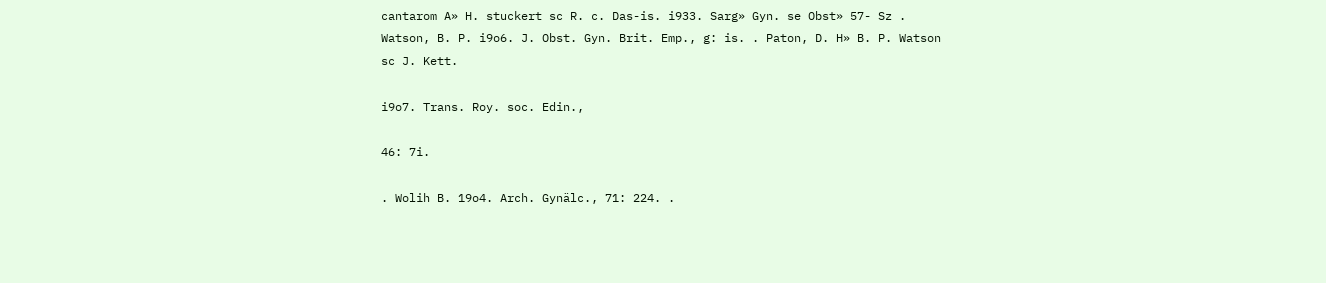cantarom A» H. stuckert sc R. c. Das-is. i933. Sarg» Gyn. se Obst» 57- Sz . Watson, B. P. i9o6. J. Obst. Gyn. Brit. Emp., g: is. . Paton, D. H» B. P. Watson sc J. Kett.

i9o7. Trans. Roy. soc. Edin.,

46: 7i.

. Wolih B. 19o4. Arch. Gynälc., 71: 224. .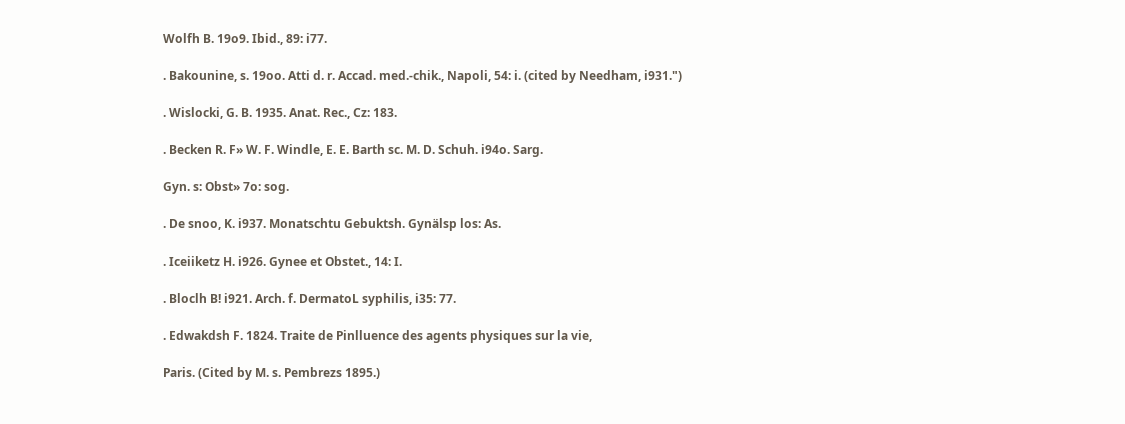Wolfh B. 19o9. Ibid., 89: i77.

. Bakounine, s. 19oo. Atti d. r. Accad. med.-chik., Napoli, 54: i. (cited by Needham, i931.")

. Wislocki, G. B. 1935. Anat. Rec., Cz: 183.

. Becken R. F» W. F. Windle, E. E. Barth sc. M. D. Schuh. i94o. Sarg.

Gyn. s: Obst» 7o: sog.

. De snoo, K. i937. Monatschtu Gebuktsh. Gynälsp los: As.

. Iceiiketz H. i926. Gynee et Obstet., 14: I.

. Bloclh B! i921. Arch. f. DermatoL syphilis, i35: 77.

. Edwakdsh F. 1824. Traite de Pinlluence des agents physiques sur la vie,

Paris. (Cited by M. s. Pembrezs 1895.)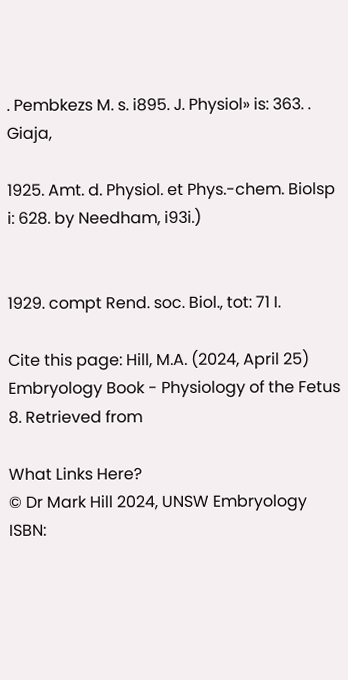. Pembkezs M. s. i895. J. Physiol» is: 363. . Giaja,

1925. Amt. d. Physiol. et Phys.-chem. Biolsp i: 628. by Needham, i93i.)


1929. compt Rend. soc. Biol., tot: 71 I.

Cite this page: Hill, M.A. (2024, April 25) Embryology Book - Physiology of the Fetus 8. Retrieved from

What Links Here?
© Dr Mark Hill 2024, UNSW Embryology ISBN: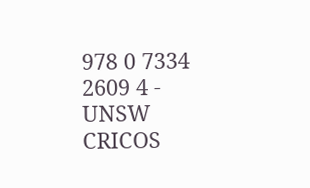978 0 7334 2609 4 - UNSW CRICOS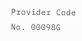Provider Code No. 00098G